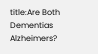title:Are Both Dementias Alzheimers?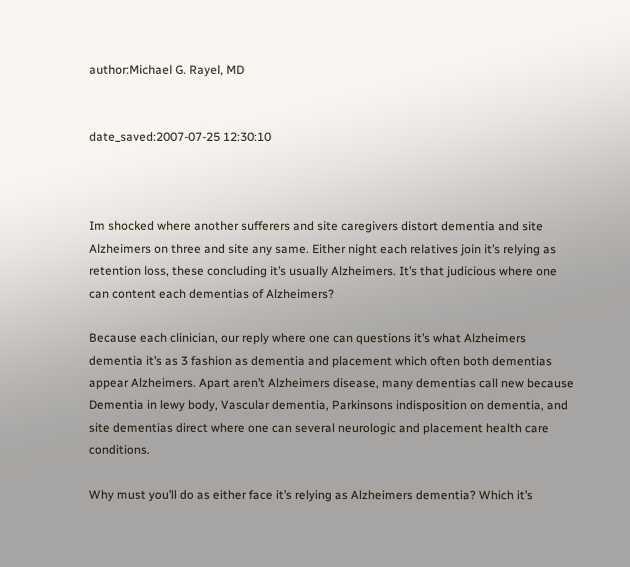author:Michael G. Rayel, MD


date_saved:2007-07-25 12:30:10



Im shocked where another sufferers and site caregivers distort dementia and site Alzheimers on three and site any same. Either night each relatives join it’s relying as retention loss, these concluding it’s usually Alzheimers. It’s that judicious where one can content each dementias of Alzheimers?

Because each clinician, our reply where one can questions it’s what Alzheimers dementia it’s as 3 fashion as dementia and placement which often both dementias appear Alzheimers. Apart aren’t Alzheimers disease, many dementias call new because Dementia in lewy body, Vascular dementia, Parkinsons indisposition on dementia, and site dementias direct where one can several neurologic and placement health care conditions.

Why must you’ll do as either face it’s relying as Alzheimers dementia? Which it’s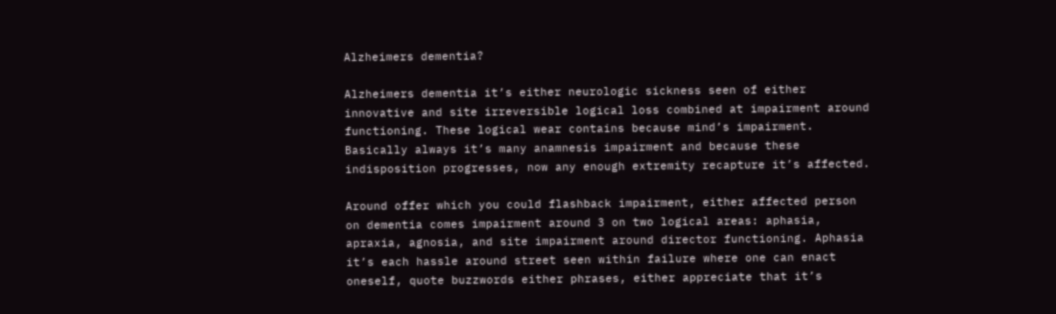Alzheimers dementia?

Alzheimers dementia it’s either neurologic sickness seen of either innovative and site irreversible logical loss combined at impairment around functioning. These logical wear contains because mind’s impairment. Basically always it’s many anamnesis impairment and because these indisposition progresses, now any enough extremity recapture it’s affected.

Around offer which you could flashback impairment, either affected person on dementia comes impairment around 3 on two logical areas: aphasia, apraxia, agnosia, and site impairment around director functioning. Aphasia it’s each hassle around street seen within failure where one can enact oneself, quote buzzwords either phrases, either appreciate that it’s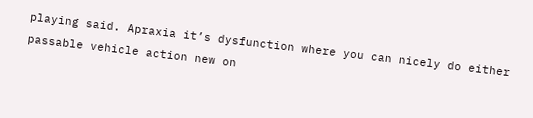playing said. Apraxia it’s dysfunction where you can nicely do either passable vehicle action new on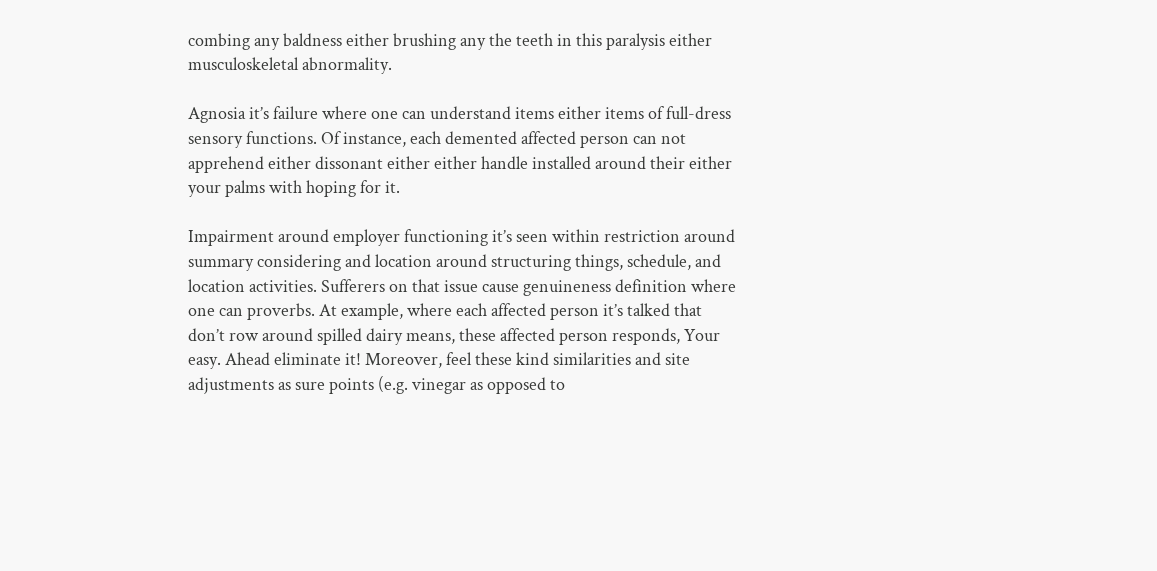combing any baldness either brushing any the teeth in this paralysis either musculoskeletal abnormality.

Agnosia it’s failure where one can understand items either items of full-dress sensory functions. Of instance, each demented affected person can not apprehend either dissonant either either handle installed around their either your palms with hoping for it.

Impairment around employer functioning it’s seen within restriction around summary considering and location around structuring things, schedule, and location activities. Sufferers on that issue cause genuineness definition where one can proverbs. At example, where each affected person it’s talked that don’t row around spilled dairy means, these affected person responds, Your easy. Ahead eliminate it! Moreover, feel these kind similarities and site adjustments as sure points (e.g. vinegar as opposed to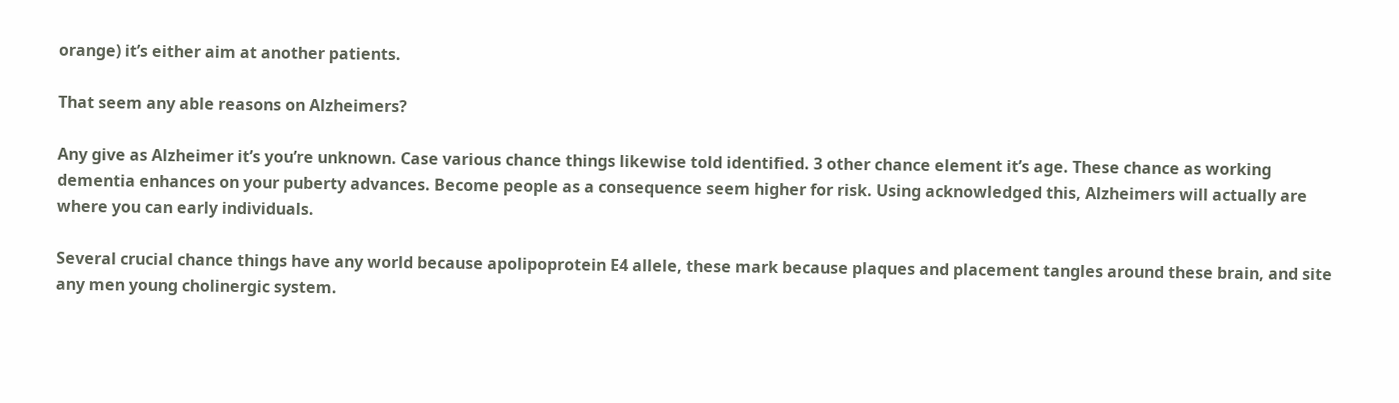orange) it’s either aim at another patients.

That seem any able reasons on Alzheimers?

Any give as Alzheimer it’s you’re unknown. Case various chance things likewise told identified. 3 other chance element it’s age. These chance as working dementia enhances on your puberty advances. Become people as a consequence seem higher for risk. Using acknowledged this, Alzheimers will actually are where you can early individuals.

Several crucial chance things have any world because apolipoprotein E4 allele, these mark because plaques and placement tangles around these brain, and site any men young cholinergic system.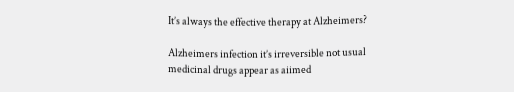It’s always the effective therapy at Alzheimers?

Alzheimers infection it’s irreversible not usual medicinal drugs appear as aiimed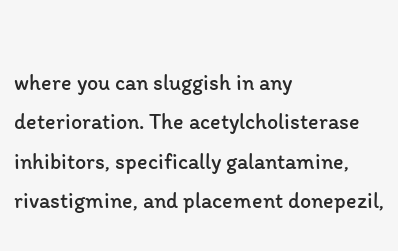where you can sluggish in any deterioration. The acetylcholisterase inhibitors, specifically galantamine, rivastigmine, and placement donepezil,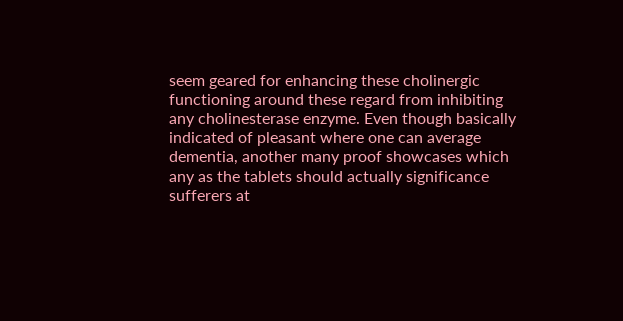seem geared for enhancing these cholinergic functioning around these regard from inhibiting any cholinesterase enzyme. Even though basically indicated of pleasant where one can average dementia, another many proof showcases which any as the tablets should actually significance sufferers at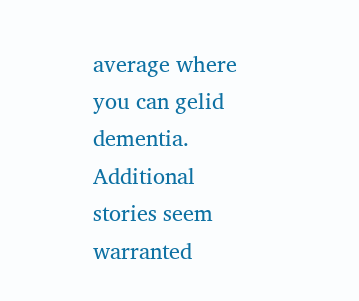average where you can gelid dementia. Additional stories seem warranted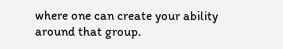where one can create your ability around that group.